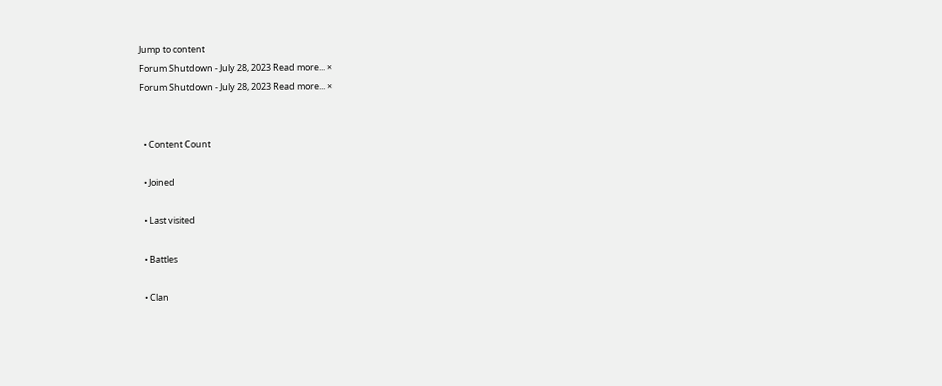Jump to content
Forum Shutdown - July 28, 2023 Read more... ×
Forum Shutdown - July 28, 2023 Read more... ×


  • Content Сount

  • Joined

  • Last visited

  • Battles

  • Clan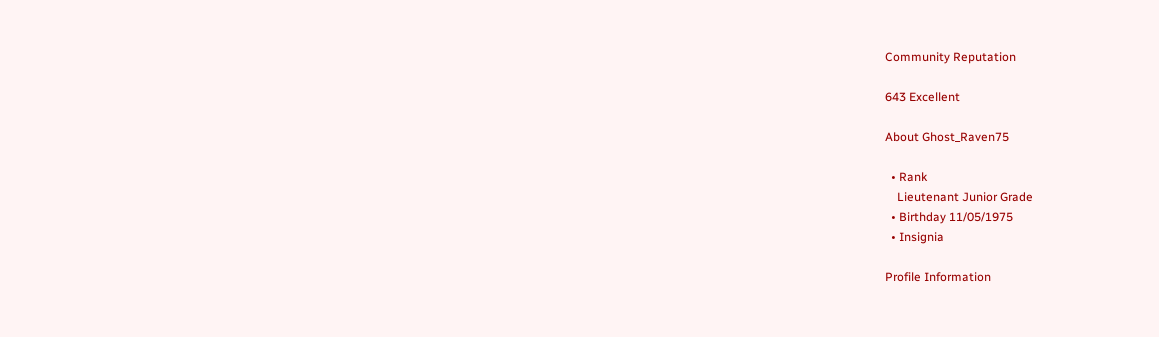Community Reputation

643 Excellent

About Ghost_Raven75

  • Rank
    Lieutenant Junior Grade
  • Birthday 11/05/1975
  • Insignia

Profile Information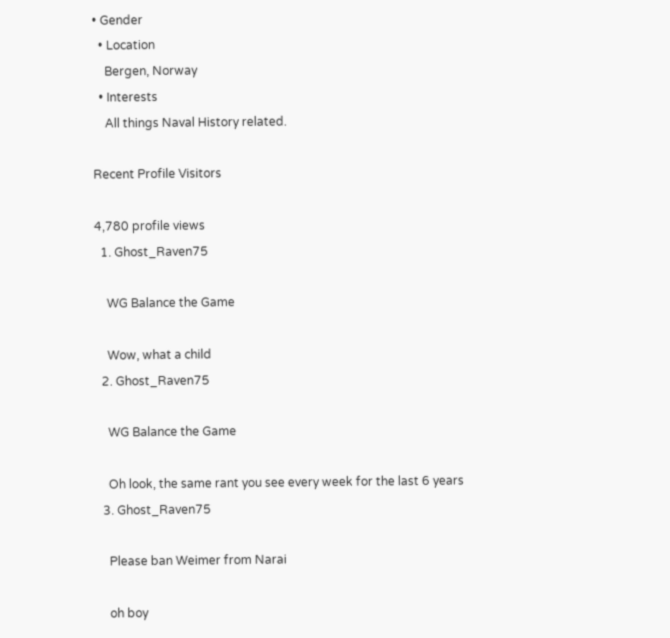• Gender
  • Location
    Bergen, Norway
  • Interests
    All things Naval History related.

Recent Profile Visitors

4,780 profile views
  1. Ghost_Raven75

    WG Balance the Game

    Wow, what a child
  2. Ghost_Raven75

    WG Balance the Game

    Oh look, the same rant you see every week for the last 6 years
  3. Ghost_Raven75

    Please ban Weimer from Narai

    oh boy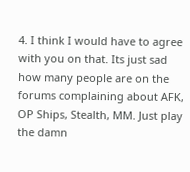4. I think I would have to agree with you on that. Its just sad how many people are on the forums complaining about AFK, OP Ships, Stealth, MM. Just play the damn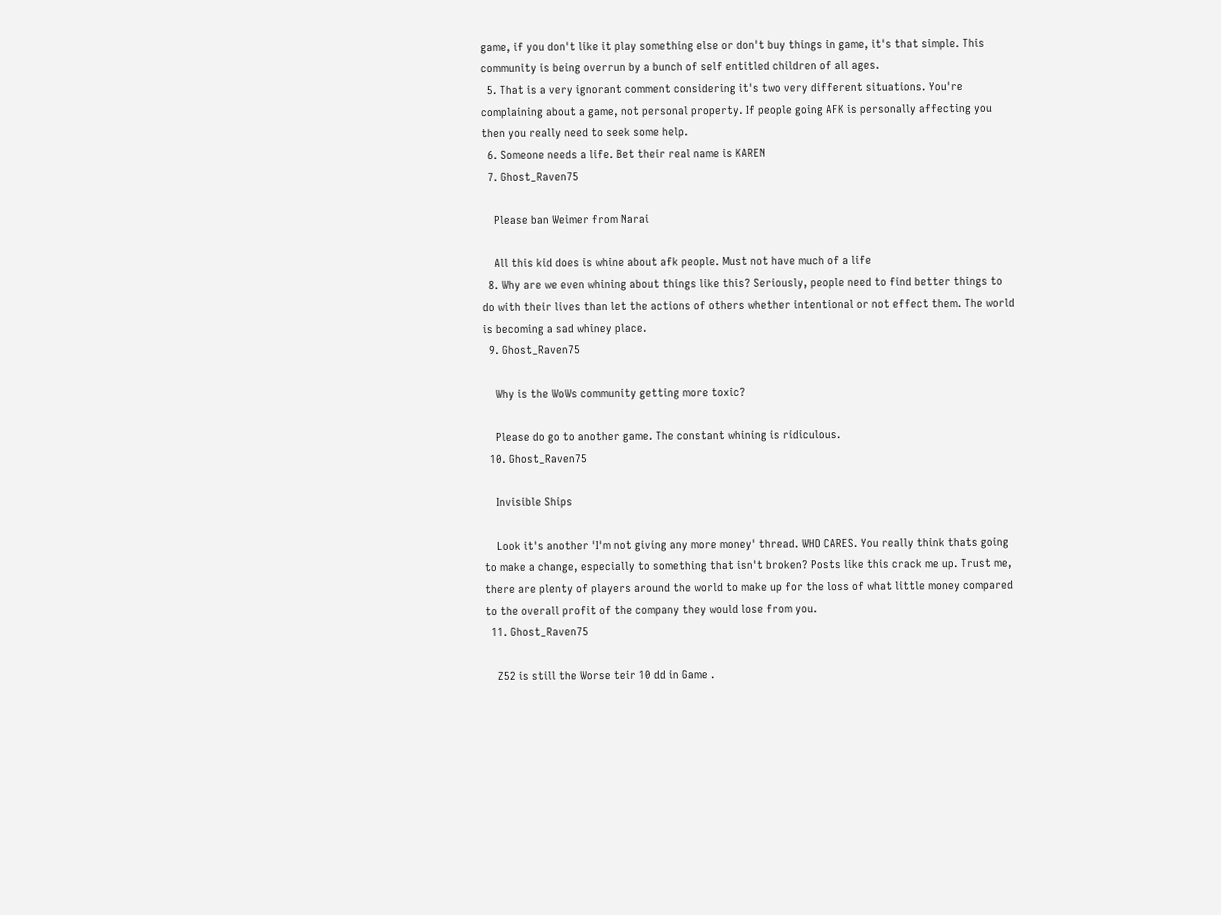game, if you don't like it play something else or don't buy things in game, it's that simple. This community is being overrun by a bunch of self entitled children of all ages.
  5. That is a very ignorant comment considering it's two very different situations. You're complaining about a game, not personal property. If people going AFK is personally affecting you then you really need to seek some help.
  6. Someone needs a life. Bet their real name is KAREN
  7. Ghost_Raven75

    Please ban Weimer from Narai

    All this kid does is whine about afk people. Must not have much of a life
  8. Why are we even whining about things like this? Seriously, people need to find better things to do with their lives than let the actions of others whether intentional or not effect them. The world is becoming a sad whiney place.
  9. Ghost_Raven75

    Why is the WoWs community getting more toxic?

    Please do go to another game. The constant whining is ridiculous.
  10. Ghost_Raven75

    Invisible Ships

    Look it's another 'I'm not giving any more money' thread. WHO CARES. You really think thats going to make a change, especially to something that isn't broken? Posts like this crack me up. Trust me, there are plenty of players around the world to make up for the loss of what little money compared to the overall profit of the company they would lose from you.
  11. Ghost_Raven75

    Z52 is still the Worse teir 10 dd in Game .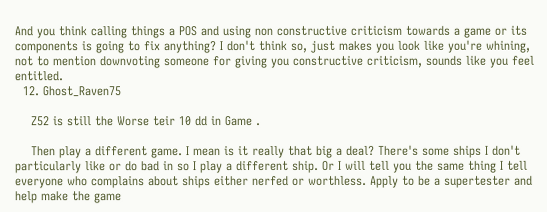And you think calling things a POS and using non constructive criticism towards a game or its components is going to fix anything? I don't think so, just makes you look like you're whining, not to mention downvoting someone for giving you constructive criticism, sounds like you feel entitled.
  12. Ghost_Raven75

    Z52 is still the Worse teir 10 dd in Game .

    Then play a different game. I mean is it really that big a deal? There's some ships I don't particularly like or do bad in so I play a different ship. Or I will tell you the same thing I tell everyone who complains about ships either nerfed or worthless. Apply to be a supertester and help make the game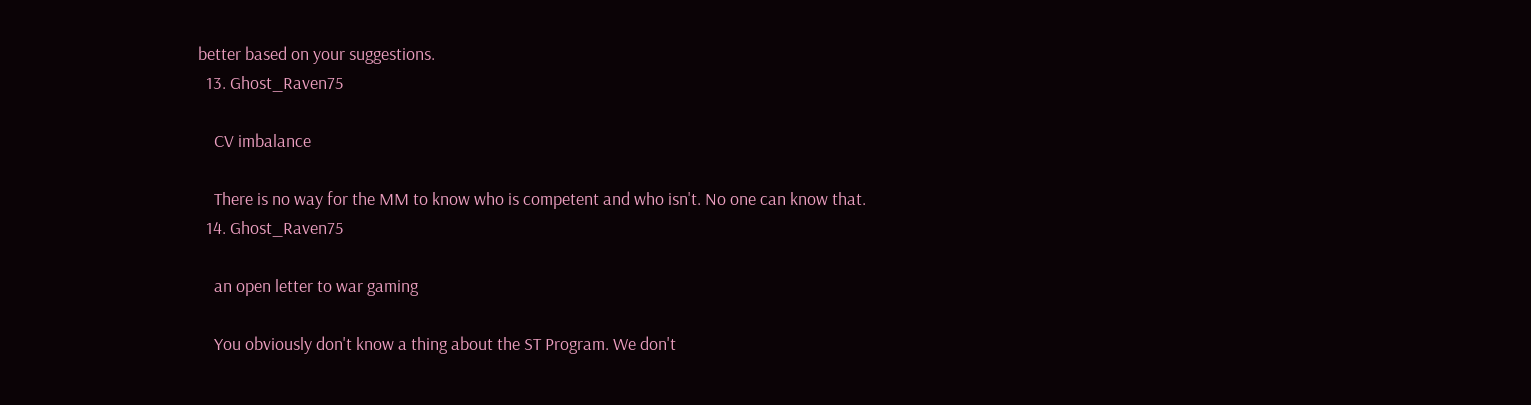better based on your suggestions.
  13. Ghost_Raven75

    CV imbalance

    There is no way for the MM to know who is competent and who isn't. No one can know that.
  14. Ghost_Raven75

    an open letter to war gaming

    You obviously don't know a thing about the ST Program. We don't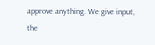approve anything. We give input, the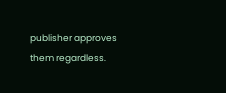publisher approves them regardless.